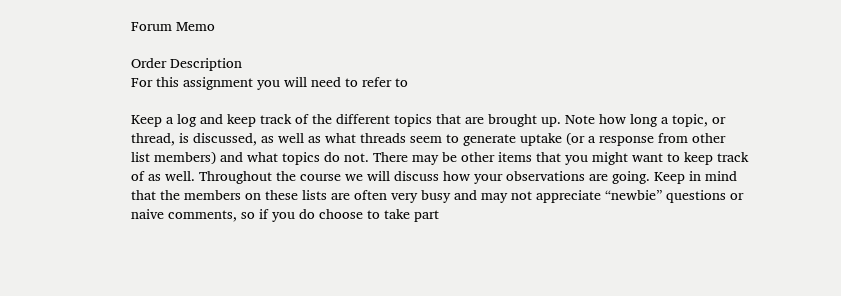Forum Memo

Order Description
For this assignment you will need to refer to

Keep a log and keep track of the different topics that are brought up. Note how long a topic, or
thread, is discussed, as well as what threads seem to generate uptake (or a response from other
list members) and what topics do not. There may be other items that you might want to keep track
of as well. Throughout the course we will discuss how your observations are going. Keep in mind
that the members on these lists are often very busy and may not appreciate “newbie” questions or
naive comments, so if you do choose to take part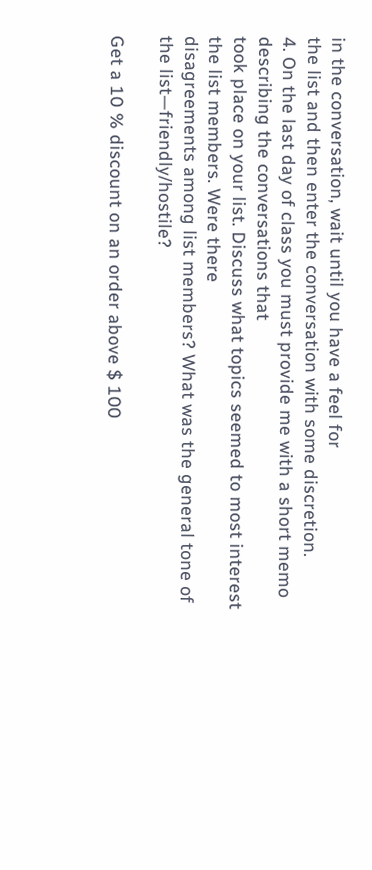in the conversation, wait until you have a feel for
the list and then enter the conversation with some discretion.
4. On the last day of class you must provide me with a short memo describing the conversations that
took place on your list. Discuss what topics seemed to most interest the list members. Were there
disagreements among list members? What was the general tone of the list—friendly/hostile?

Get a 10 % discount on an order above $ 100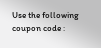Use the following coupon code :